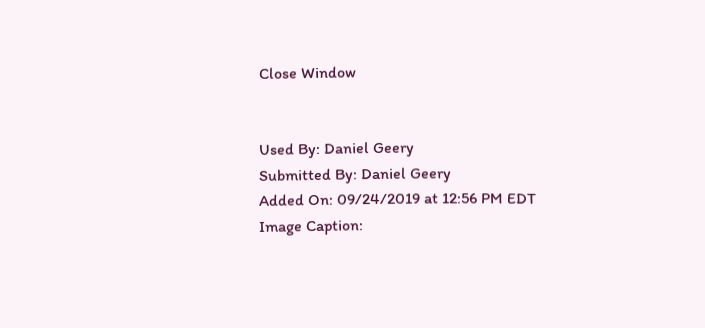Close Window


Used By: Daniel Geery
Submitted By: Daniel Geery
Added On: 09/24/2019 at 12:56 PM EDT
Image Caption: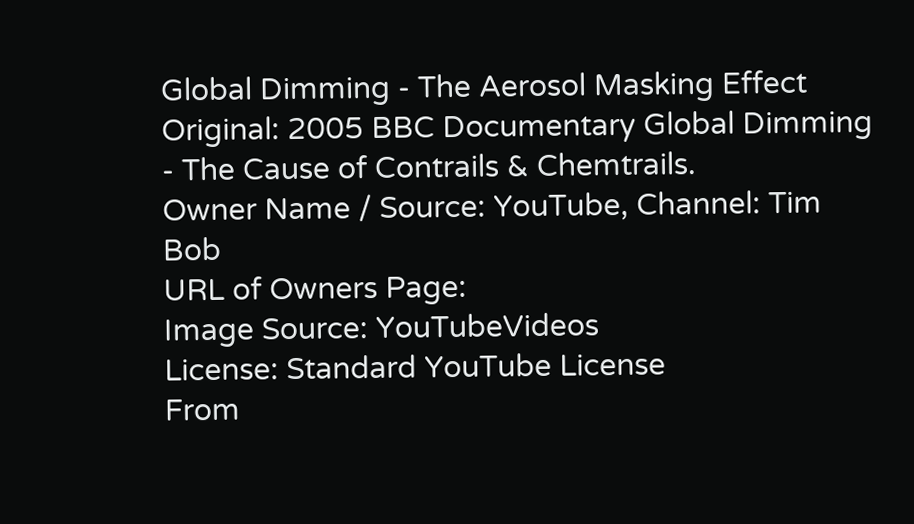Global Dimming - The Aerosol Masking Effect Original: 2005 BBC Documentary Global Dimming - The Cause of Contrails & Chemtrails.
Owner Name / Source: YouTube, Channel: Tim Bob
URL of Owners Page:
Image Source: YouTubeVideos
License: Standard YouTube License
From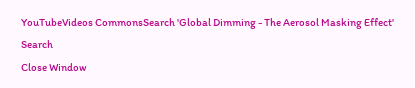YouTubeVideos CommonsSearch 'Global Dimming - The Aerosol Masking Effect' Search
Close Window